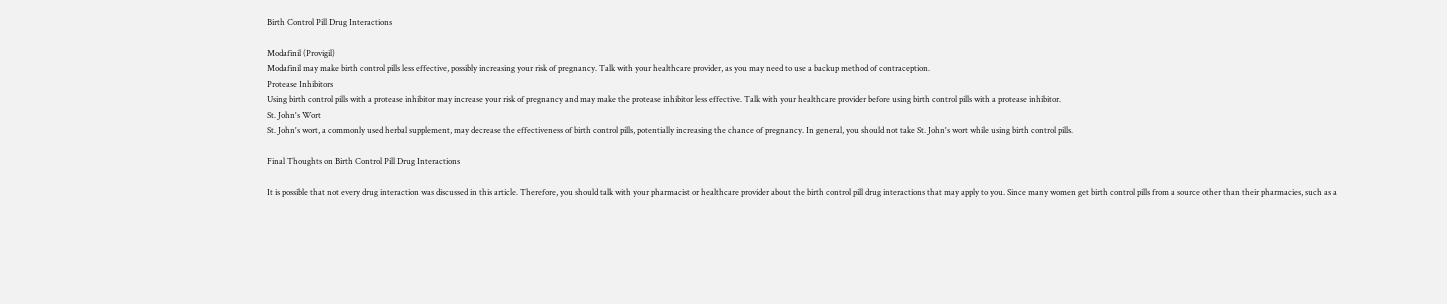Birth Control Pill Drug Interactions

Modafinil (Provigil)
Modafinil may make birth control pills less effective, possibly increasing your risk of pregnancy. Talk with your healthcare provider, as you may need to use a backup method of contraception.
Protease Inhibitors
Using birth control pills with a protease inhibitor may increase your risk of pregnancy and may make the protease inhibitor less effective. Talk with your healthcare provider before using birth control pills with a protease inhibitor.
St. John's Wort
St. John's wort, a commonly used herbal supplement, may decrease the effectiveness of birth control pills, potentially increasing the chance of pregnancy. In general, you should not take St. John's wort while using birth control pills.

Final Thoughts on Birth Control Pill Drug Interactions

It is possible that not every drug interaction was discussed in this article. Therefore, you should talk with your pharmacist or healthcare provider about the birth control pill drug interactions that may apply to you. Since many women get birth control pills from a source other than their pharmacies, such as a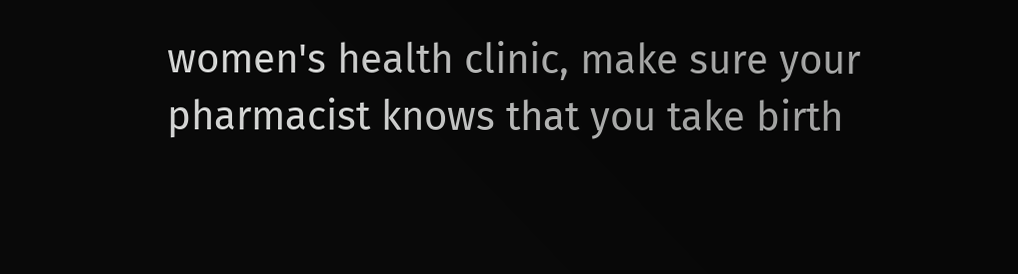women's health clinic, make sure your pharmacist knows that you take birth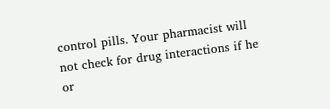control pills. Your pharmacist will not check for drug interactions if he or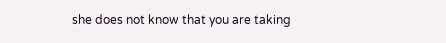she does not know that you are taking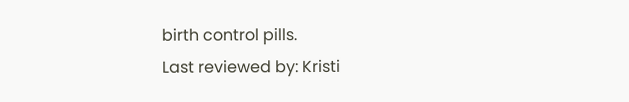birth control pills.
Last reviewed by: Kristi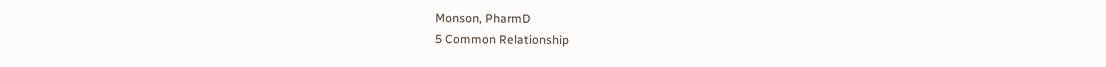Monson, PharmD
5 Common Relationship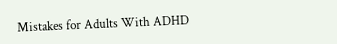Mistakes for Adults With ADHD